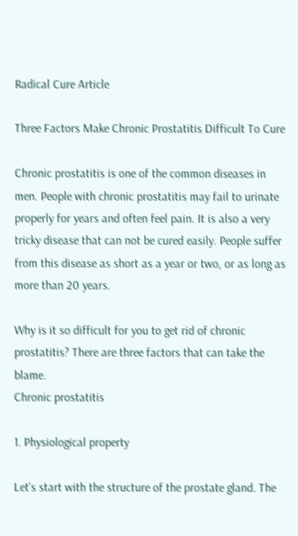Radical Cure Article

Three Factors Make Chronic Prostatitis Difficult To Cure

Chronic prostatitis is one of the common diseases in men. People with chronic prostatitis may fail to urinate properly for years and often feel pain. It is also a very tricky disease that can not be cured easily. People suffer from this disease as short as a year or two, or as long as more than 20 years.

Why is it so difficult for you to get rid of chronic prostatitis? There are three factors that can take the blame.
Chronic prostatitis

1. Physiological property

Let's start with the structure of the prostate gland. The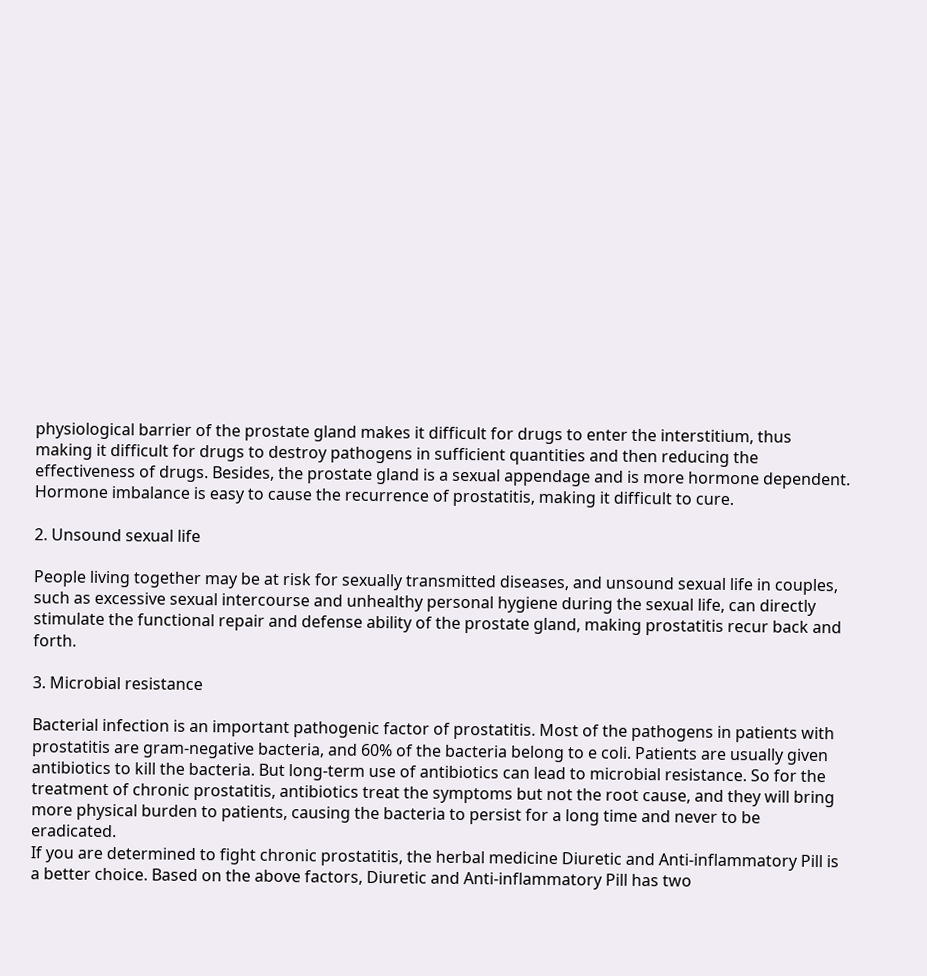physiological barrier of the prostate gland makes it difficult for drugs to enter the interstitium, thus making it difficult for drugs to destroy pathogens in sufficient quantities and then reducing the effectiveness of drugs. Besides, the prostate gland is a sexual appendage and is more hormone dependent. Hormone imbalance is easy to cause the recurrence of prostatitis, making it difficult to cure.

2. Unsound sexual life

People living together may be at risk for sexually transmitted diseases, and unsound sexual life in couples, such as excessive sexual intercourse and unhealthy personal hygiene during the sexual life, can directly stimulate the functional repair and defense ability of the prostate gland, making prostatitis recur back and forth.

3. Microbial resistance

Bacterial infection is an important pathogenic factor of prostatitis. Most of the pathogens in patients with prostatitis are gram-negative bacteria, and 60% of the bacteria belong to e coli. Patients are usually given antibiotics to kill the bacteria. But long-term use of antibiotics can lead to microbial resistance. So for the treatment of chronic prostatitis, antibiotics treat the symptoms but not the root cause, and they will bring more physical burden to patients, causing the bacteria to persist for a long time and never to be eradicated.
If you are determined to fight chronic prostatitis, the herbal medicine Diuretic and Anti-inflammatory Pill is a better choice. Based on the above factors, Diuretic and Anti-inflammatory Pill has two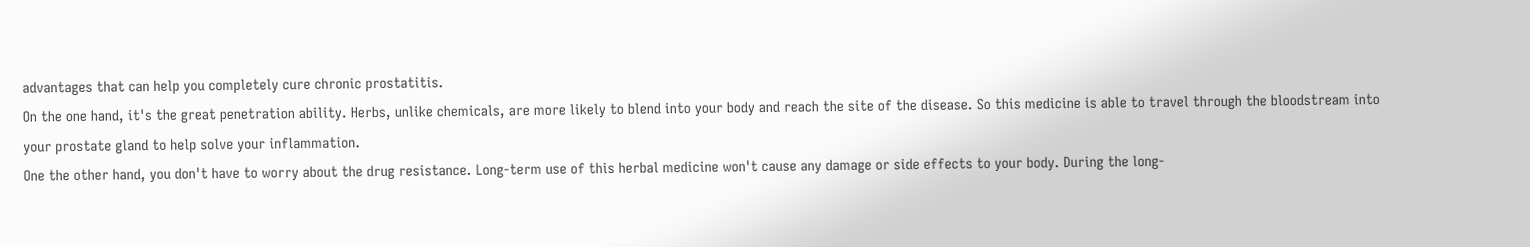advantages that can help you completely cure chronic prostatitis.
On the one hand, it's the great penetration ability. Herbs, unlike chemicals, are more likely to blend into your body and reach the site of the disease. So this medicine is able to travel through the bloodstream into your prostate gland to help solve your inflammation.
One the other hand, you don't have to worry about the drug resistance. Long-term use of this herbal medicine won't cause any damage or side effects to your body. During the long-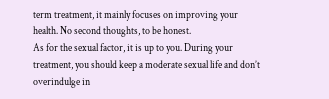term treatment, it mainly focuses on improving your health. No second thoughts, to be honest.
As for the sexual factor, it is up to you. During your treatment, you should keep a moderate sexual life and don’t overindulge in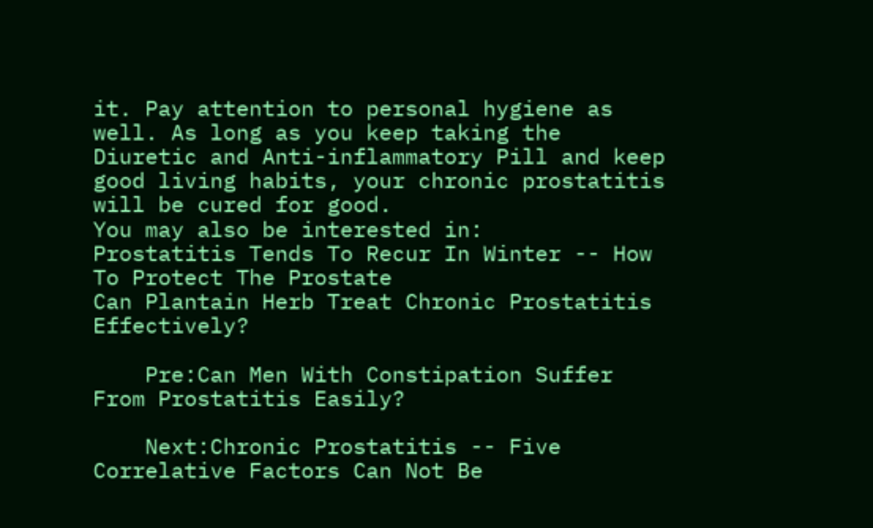it. Pay attention to personal hygiene as well. As long as you keep taking the Diuretic and Anti-inflammatory Pill and keep good living habits, your chronic prostatitis will be cured for good.
You may also be interested in:
Prostatitis Tends To Recur In Winter -- How To Protect The Prostate
Can Plantain Herb Treat Chronic Prostatitis Effectively?

    Pre:Can Men With Constipation Suffer From Prostatitis Easily?

    Next:Chronic Prostatitis -- Five Correlative Factors Can Not Be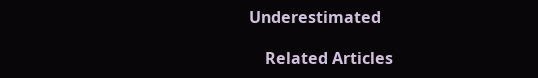Underestimated

    Related Articles